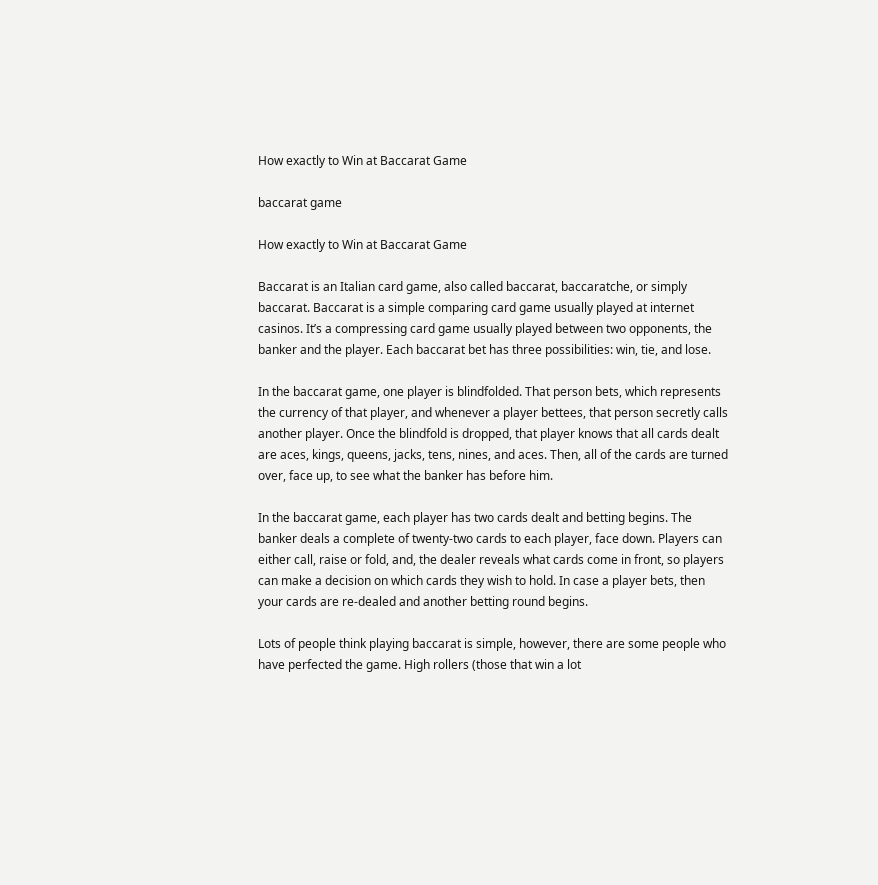How exactly to Win at Baccarat Game

baccarat game

How exactly to Win at Baccarat Game

Baccarat is an Italian card game, also called baccarat, baccaratche, or simply baccarat. Baccarat is a simple comparing card game usually played at internet casinos. It’s a compressing card game usually played between two opponents, the banker and the player. Each baccarat bet has three possibilities: win, tie, and lose.

In the baccarat game, one player is blindfolded. That person bets, which represents the currency of that player, and whenever a player bettees, that person secretly calls another player. Once the blindfold is dropped, that player knows that all cards dealt are aces, kings, queens, jacks, tens, nines, and aces. Then, all of the cards are turned over, face up, to see what the banker has before him.

In the baccarat game, each player has two cards dealt and betting begins. The banker deals a complete of twenty-two cards to each player, face down. Players can either call, raise or fold, and, the dealer reveals what cards come in front, so players can make a decision on which cards they wish to hold. In case a player bets, then your cards are re-dealed and another betting round begins.

Lots of people think playing baccarat is simple, however, there are some people who have perfected the game. High rollers (those that win a lot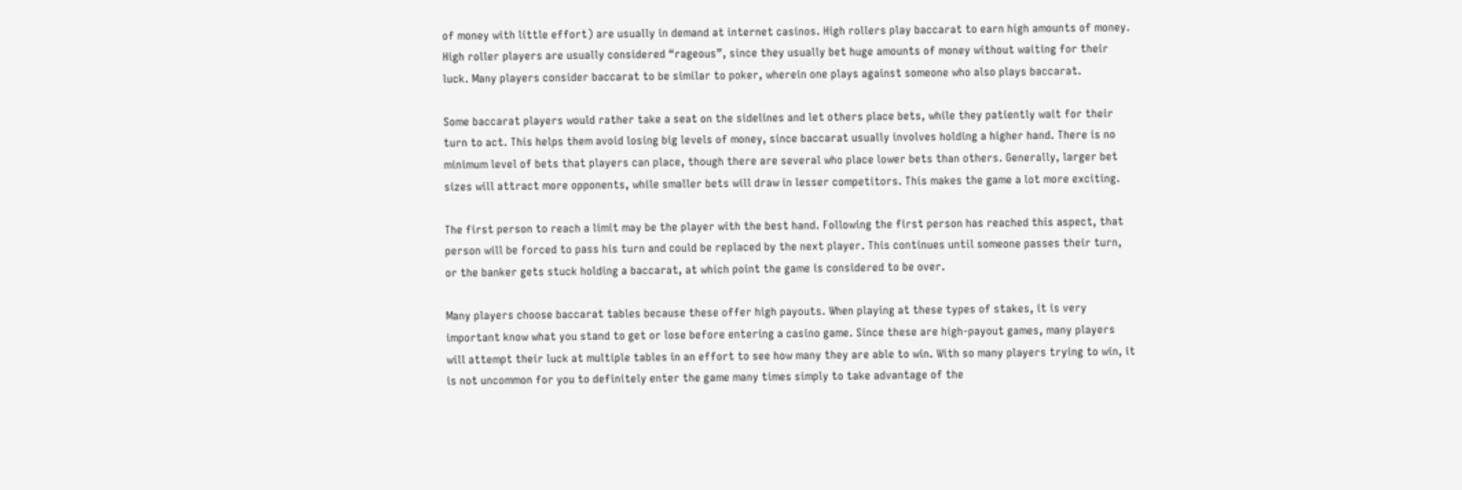of money with little effort) are usually in demand at internet casinos. High rollers play baccarat to earn high amounts of money. High roller players are usually considered “rageous”, since they usually bet huge amounts of money without waiting for their luck. Many players consider baccarat to be similar to poker, wherein one plays against someone who also plays baccarat.

Some baccarat players would rather take a seat on the sidelines and let others place bets, while they patiently wait for their turn to act. This helps them avoid losing big levels of money, since baccarat usually involves holding a higher hand. There is no minimum level of bets that players can place, though there are several who place lower bets than others. Generally, larger bet sizes will attract more opponents, while smaller bets will draw in lesser competitors. This makes the game a lot more exciting.

The first person to reach a limit may be the player with the best hand. Following the first person has reached this aspect, that person will be forced to pass his turn and could be replaced by the next player. This continues until someone passes their turn, or the banker gets stuck holding a baccarat, at which point the game is considered to be over.

Many players choose baccarat tables because these offer high payouts. When playing at these types of stakes, it is very important know what you stand to get or lose before entering a casino game. Since these are high-payout games, many players will attempt their luck at multiple tables in an effort to see how many they are able to win. With so many players trying to win, it is not uncommon for you to definitely enter the game many times simply to take advantage of the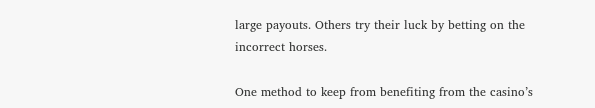large payouts. Others try their luck by betting on the incorrect horses.

One method to keep from benefiting from the casino’s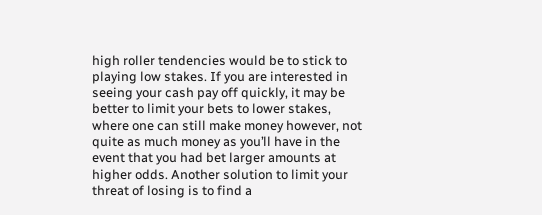high roller tendencies would be to stick to playing low stakes. If you are interested in seeing your cash pay off quickly, it may be better to limit your bets to lower stakes, where one can still make money however, not quite as much money as you’ll have in the event that you had bet larger amounts at higher odds. Another solution to limit your threat of losing is to find a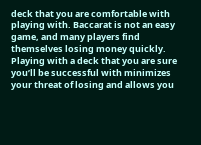deck that you are comfortable with playing with. Baccarat is not an easy game, and many players find themselves losing money quickly. Playing with a deck that you are sure you’ll be successful with minimizes your threat of losing and allows you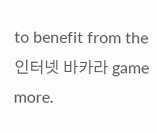to benefit from the 인터넷 바카라 game more.